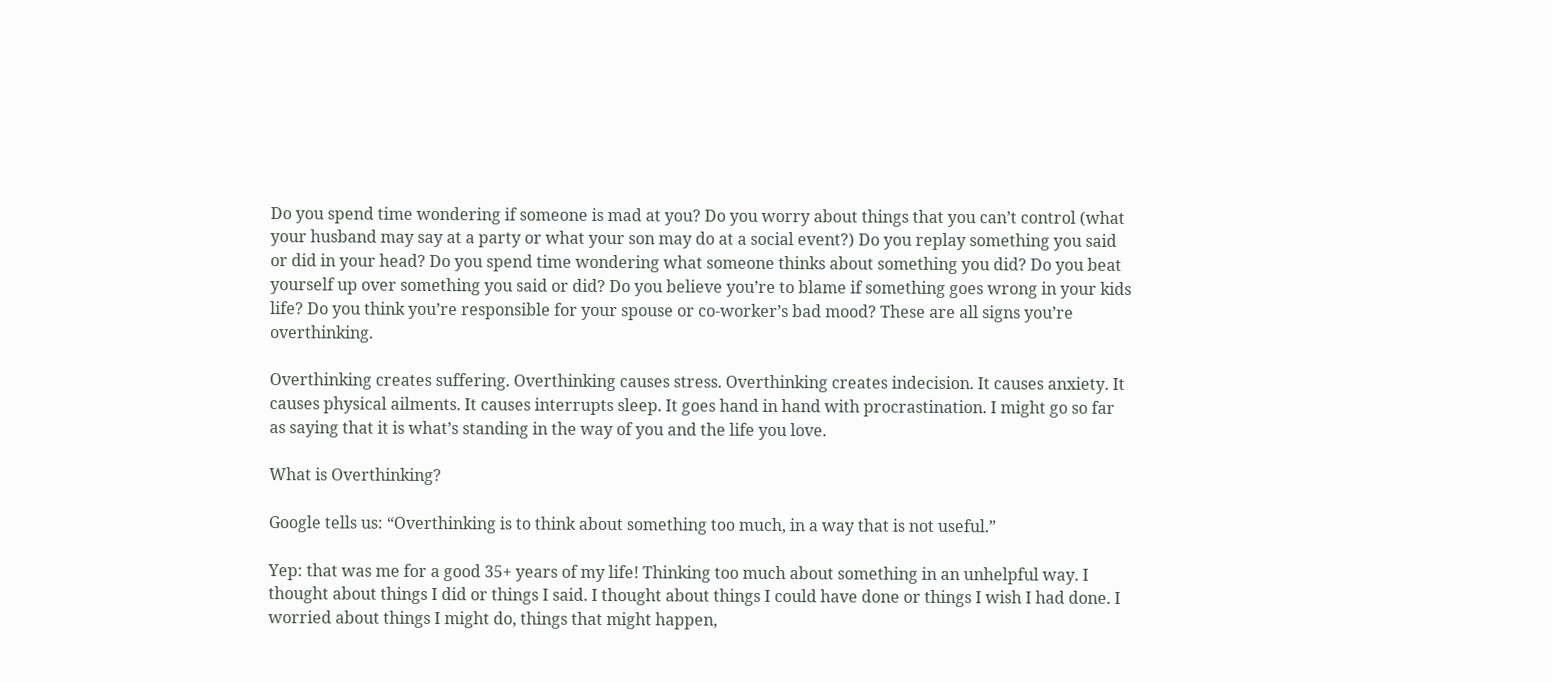Do you spend time wondering if someone is mad at you? Do you worry about things that you can’t control (what your husband may say at a party or what your son may do at a social event?) Do you replay something you said or did in your head? Do you spend time wondering what someone thinks about something you did? Do you beat yourself up over something you said or did? Do you believe you’re to blame if something goes wrong in your kids life? Do you think you’re responsible for your spouse or co-worker’s bad mood? These are all signs you’re overthinking.

Overthinking creates suffering. Overthinking causes stress. Overthinking creates indecision. It causes anxiety. It causes physical ailments. It causes interrupts sleep. It goes hand in hand with procrastination. I might go so far as saying that it is what’s standing in the way of you and the life you love.

What is Overthinking?

Google tells us: “Overthinking is to think about something too much, in a way that is not useful.”

Yep: that was me for a good 35+ years of my life! Thinking too much about something in an unhelpful way. I thought about things I did or things I said. I thought about things I could have done or things I wish I had done. I worried about things I might do, things that might happen,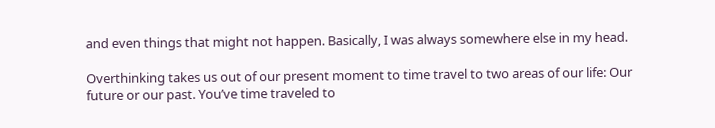and even things that might not happen. Basically, I was always somewhere else in my head.

Overthinking takes us out of our present moment to time travel to two areas of our life: Our future or our past. You’ve time traveled to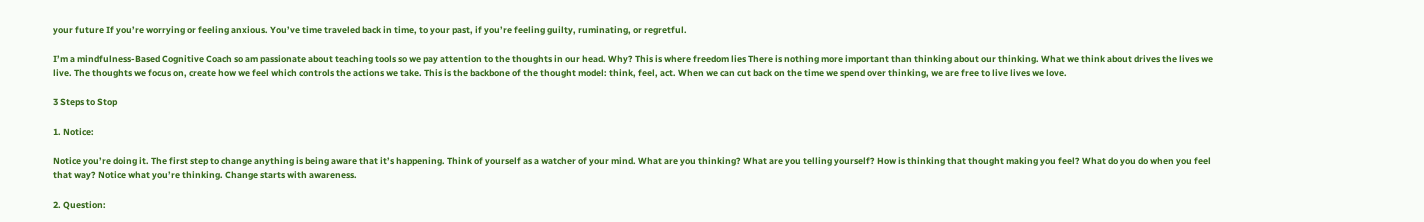your future If you’re worrying or feeling anxious. You’ve time traveled back in time, to your past, if you’re feeling guilty, ruminating, or regretful.

I’m a mindfulness-Based Cognitive Coach so am passionate about teaching tools so we pay attention to the thoughts in our head. Why? This is where freedom lies There is nothing more important than thinking about our thinking. What we think about drives the lives we live. The thoughts we focus on, create how we feel which controls the actions we take. This is the backbone of the thought model: think, feel, act. When we can cut back on the time we spend over thinking, we are free to live lives we love.

3 Steps to Stop

1. Notice:

Notice you’re doing it. The first step to change anything is being aware that it’s happening. Think of yourself as a watcher of your mind. What are you thinking? What are you telling yourself? How is thinking that thought making you feel? What do you do when you feel that way? Notice what you’re thinking. Change starts with awareness.

2. Question: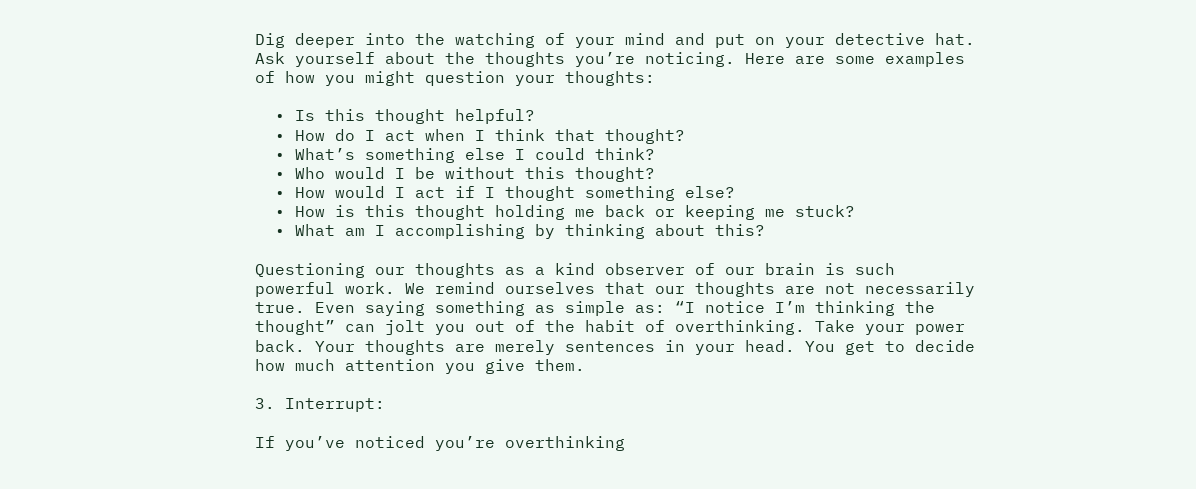Dig deeper into the watching of your mind and put on your detective hat. Ask yourself about the thoughts you’re noticing. Here are some examples of how you might question your thoughts:

  • Is this thought helpful?
  • How do I act when I think that thought?
  • What’s something else I could think?
  • Who would I be without this thought?
  • How would I act if I thought something else?
  • How is this thought holding me back or keeping me stuck?
  • What am I accomplishing by thinking about this?

Questioning our thoughts as a kind observer of our brain is such powerful work. We remind ourselves that our thoughts are not necessarily true. Even saying something as simple as: “I notice I’m thinking the thought” can jolt you out of the habit of overthinking. Take your power back. Your thoughts are merely sentences in your head. You get to decide how much attention you give them.

3. Interrupt:

If you’ve noticed you’re overthinking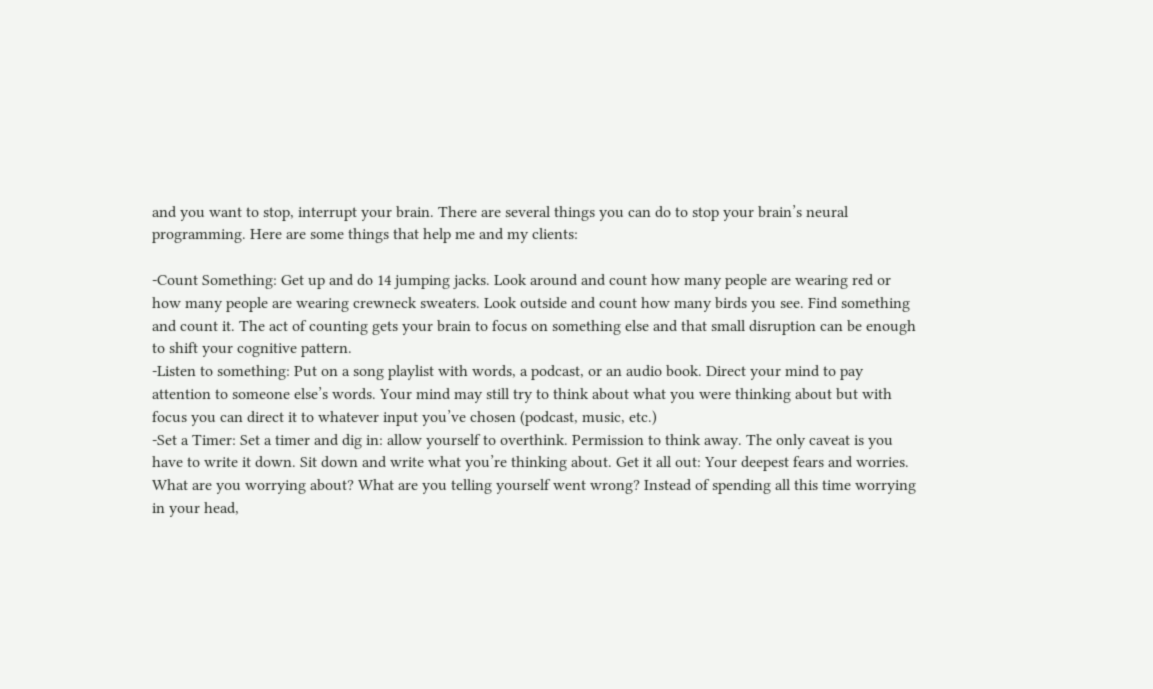and you want to stop, interrupt your brain. There are several things you can do to stop your brain’s neural programming. Here are some things that help me and my clients:

-Count Something: Get up and do 14 jumping jacks. Look around and count how many people are wearing red or how many people are wearing crewneck sweaters. Look outside and count how many birds you see. Find something and count it. The act of counting gets your brain to focus on something else and that small disruption can be enough to shift your cognitive pattern.
-Listen to something: Put on a song playlist with words, a podcast, or an audio book. Direct your mind to pay attention to someone else’s words. Your mind may still try to think about what you were thinking about but with focus you can direct it to whatever input you’ve chosen (podcast, music, etc.)
-Set a Timer: Set a timer and dig in: allow yourself to overthink. Permission to think away. The only caveat is you have to write it down. Sit down and write what you’re thinking about. Get it all out: Your deepest fears and worries. What are you worrying about? What are you telling yourself went wrong? Instead of spending all this time worrying in your head,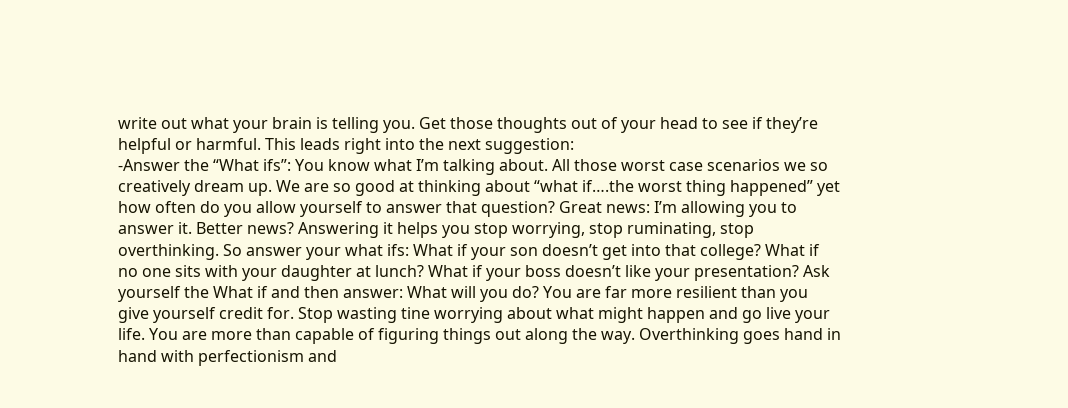write out what your brain is telling you. Get those thoughts out of your head to see if they’re helpful or harmful. This leads right into the next suggestion:
-Answer the “What ifs”: You know what I’m talking about. All those worst case scenarios we so creatively dream up. We are so good at thinking about “what if….the worst thing happened” yet how often do you allow yourself to answer that question? Great news: I’m allowing you to answer it. Better news? Answering it helps you stop worrying, stop ruminating, stop overthinking. So answer your what ifs: What if your son doesn’t get into that college? What if no one sits with your daughter at lunch? What if your boss doesn’t like your presentation? Ask yourself the What if and then answer: What will you do? You are far more resilient than you give yourself credit for. Stop wasting tine worrying about what might happen and go live your life. You are more than capable of figuring things out along the way. Overthinking goes hand in hand with perfectionism and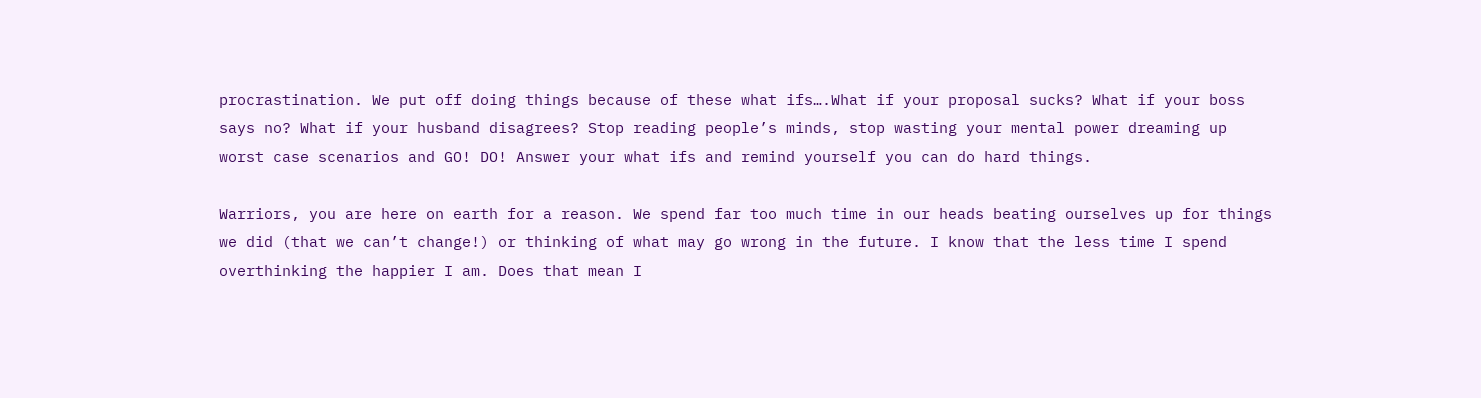procrastination. We put off doing things because of these what ifs….What if your proposal sucks? What if your boss says no? What if your husband disagrees? Stop reading people’s minds, stop wasting your mental power dreaming up worst case scenarios and GO! DO! Answer your what ifs and remind yourself you can do hard things.

Warriors, you are here on earth for a reason. We spend far too much time in our heads beating ourselves up for things we did (that we can’t change!) or thinking of what may go wrong in the future. I know that the less time I spend overthinking the happier I am. Does that mean I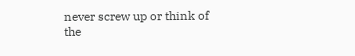never screw up or think of the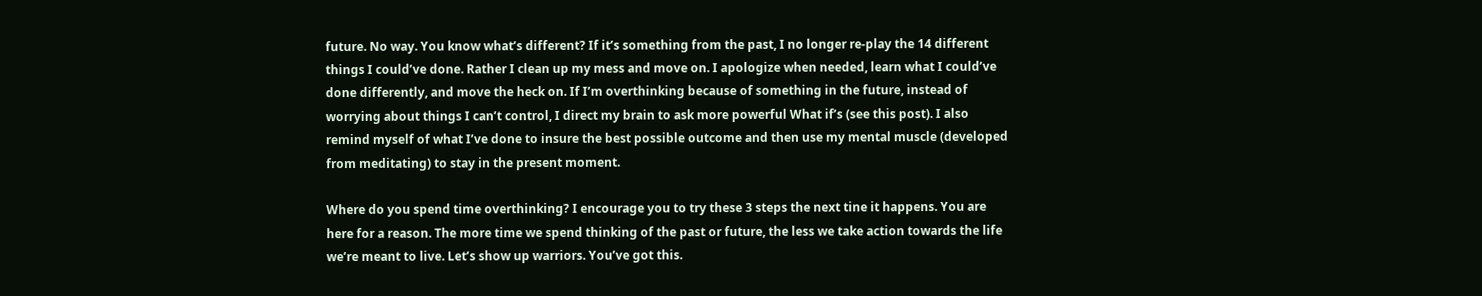future. No way. You know what’s different? If it’s something from the past, I no longer re-play the 14 different things I could’ve done. Rather I clean up my mess and move on. I apologize when needed, learn what I could’ve done differently, and move the heck on. If I’m overthinking because of something in the future, instead of worrying about things I can’t control, I direct my brain to ask more powerful What if’s (see this post). I also remind myself of what I’ve done to insure the best possible outcome and then use my mental muscle (developed from meditating) to stay in the present moment.

Where do you spend time overthinking? I encourage you to try these 3 steps the next tine it happens. You are here for a reason. The more time we spend thinking of the past or future, the less we take action towards the life we’re meant to live. Let’s show up warriors. You’ve got this.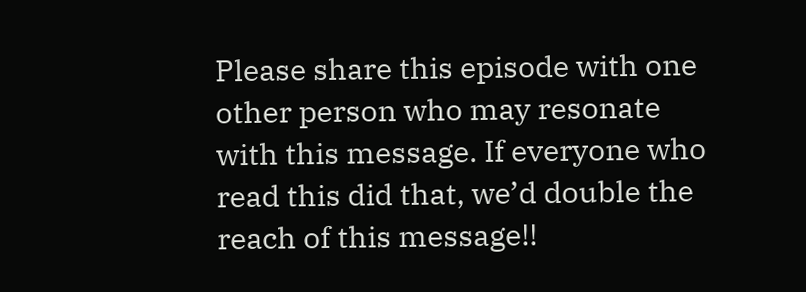Please share this episode with one other person who may resonate with this message. If everyone who read this did that, we’d double the reach of this message!!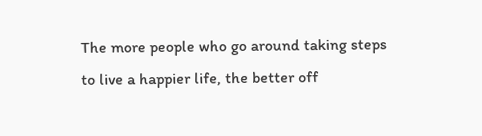The more people who go around taking steps to live a happier life, the better off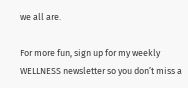we all are.

For more fun, sign up for my weekly WELLNESS newsletter so you don’t miss a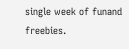single week of funand freebies.